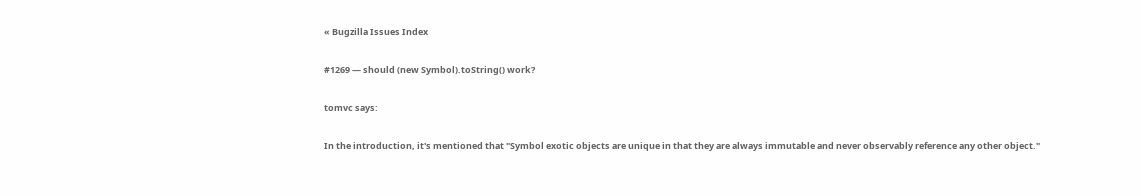« Bugzilla Issues Index

#1269 — should (new Symbol).toString() work?

tomvc says:

In the introduction, it's mentioned that "Symbol exotic objects are unique in that they are always immutable and never observably reference any other object."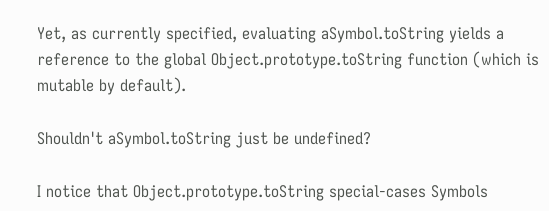Yet, as currently specified, evaluating aSymbol.toString yields a reference to the global Object.prototype.toString function (which is mutable by default).

Shouldn't aSymbol.toString just be undefined?

I notice that Object.prototype.toString special-cases Symbols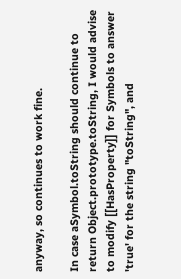anyway, so continues to work fine.

In case aSymbol.toString should continue to return Object.prototype.toString, I would advise to modify [[HasProperty]] for Symbols to answer 'true' for the string "toString", and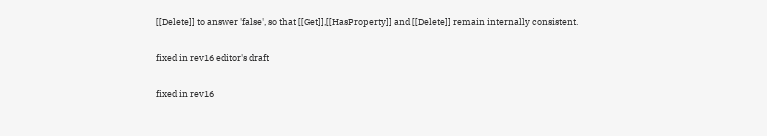[[Delete]] to answer 'false', so that [[Get]],[[HasProperty]] and [[Delete]] remain internally consistent.

fixed in rev16 editor's draft

fixed in rev16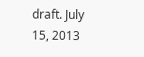draft. July 15, 2013